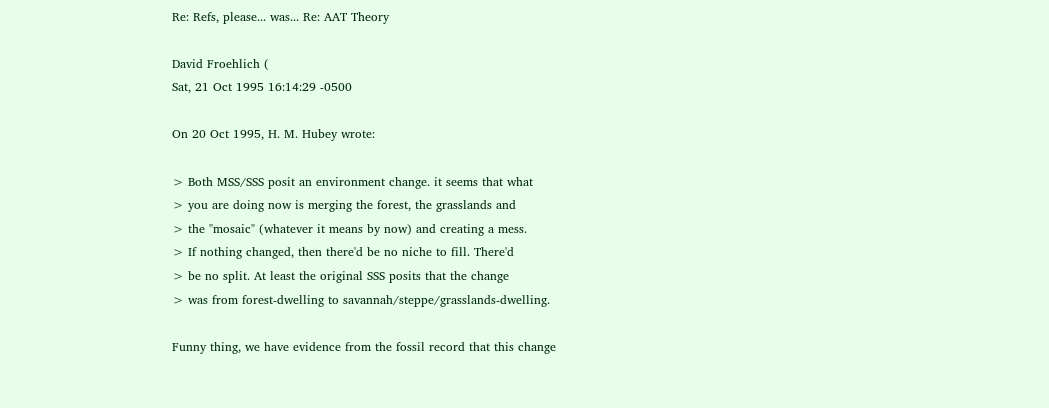Re: Refs, please... was... Re: AAT Theory

David Froehlich (
Sat, 21 Oct 1995 16:14:29 -0500

On 20 Oct 1995, H. M. Hubey wrote:

> Both MSS/SSS posit an environment change. it seems that what
> you are doing now is merging the forest, the grasslands and
> the "mosaic" (whatever it means by now) and creating a mess.
> If nothing changed, then there'd be no niche to fill. There'd
> be no split. At least the original SSS posits that the change
> was from forest-dwelling to savannah/steppe/grasslands-dwelling.

Funny thing, we have evidence from the fossil record that this change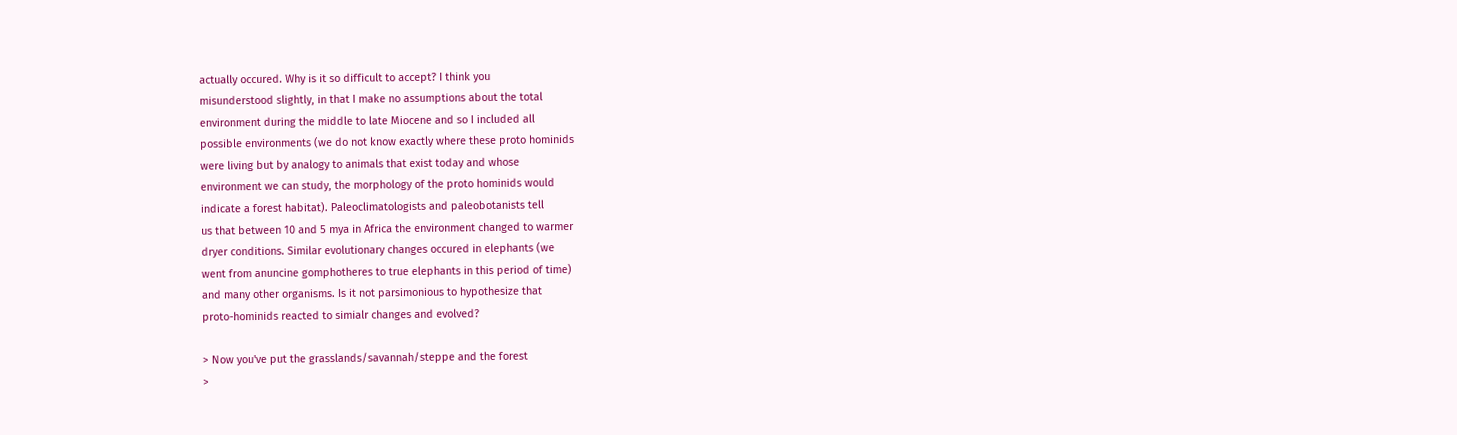actually occured. Why is it so difficult to accept? I think you
misunderstood slightly, in that I make no assumptions about the total
environment during the middle to late Miocene and so I included all
possible environments (we do not know exactly where these proto hominids
were living but by analogy to animals that exist today and whose
environment we can study, the morphology of the proto hominids would
indicate a forest habitat). Paleoclimatologists and paleobotanists tell
us that between 10 and 5 mya in Africa the environment changed to warmer
dryer conditions. Similar evolutionary changes occured in elephants (we
went from anuncine gomphotheres to true elephants in this period of time)
and many other organisms. Is it not parsimonious to hypothesize that
proto-hominids reacted to simialr changes and evolved?

> Now you've put the grasslands/savannah/steppe and the forest
>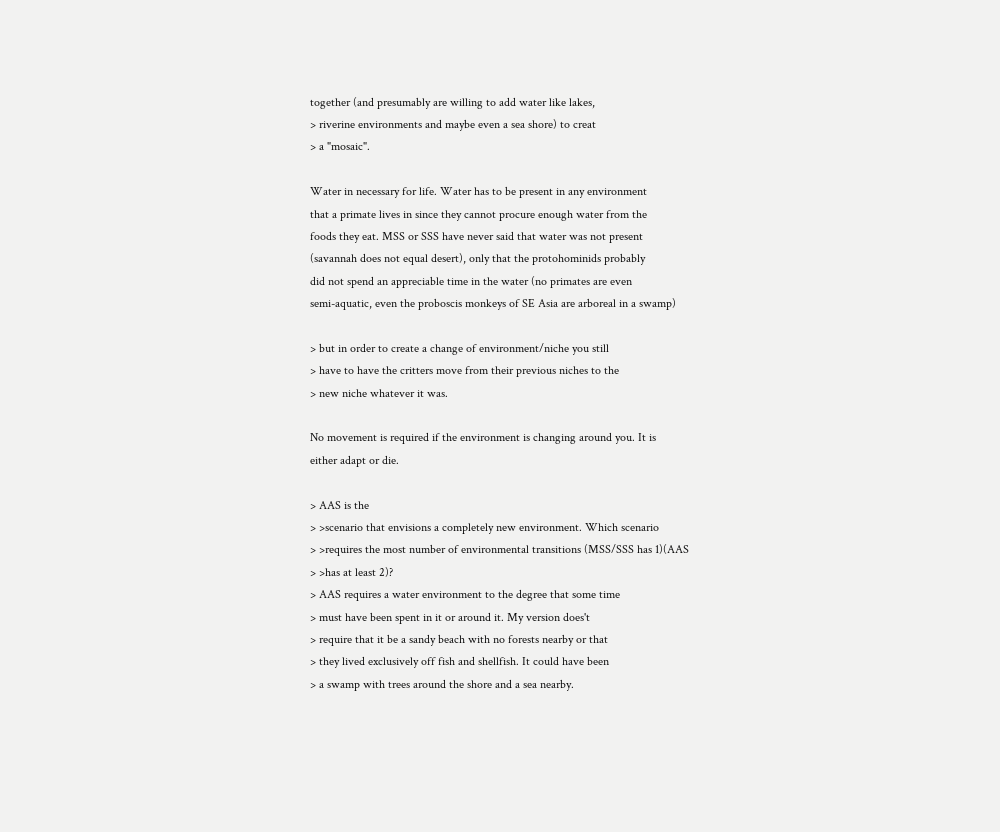together (and presumably are willing to add water like lakes,
> riverine environments and maybe even a sea shore) to creat
> a "mosaic".

Water in necessary for life. Water has to be present in any environment
that a primate lives in since they cannot procure enough water from the
foods they eat. MSS or SSS have never said that water was not present
(savannah does not equal desert), only that the protohominids probably
did not spend an appreciable time in the water (no primates are even
semi-aquatic, even the proboscis monkeys of SE Asia are arboreal in a swamp)

> but in order to create a change of environment/niche you still
> have to have the critters move from their previous niches to the
> new niche whatever it was.

No movement is required if the environment is changing around you. It is
either adapt or die.

> AAS is the
> >scenario that envisions a completely new environment. Which scenario
> >requires the most number of environmental transitions (MSS/SSS has 1)(AAS
> >has at least 2)?
> AAS requires a water environment to the degree that some time
> must have been spent in it or around it. My version does't
> require that it be a sandy beach with no forests nearby or that
> they lived exclusively off fish and shellfish. It could have been
> a swamp with trees around the shore and a sea nearby.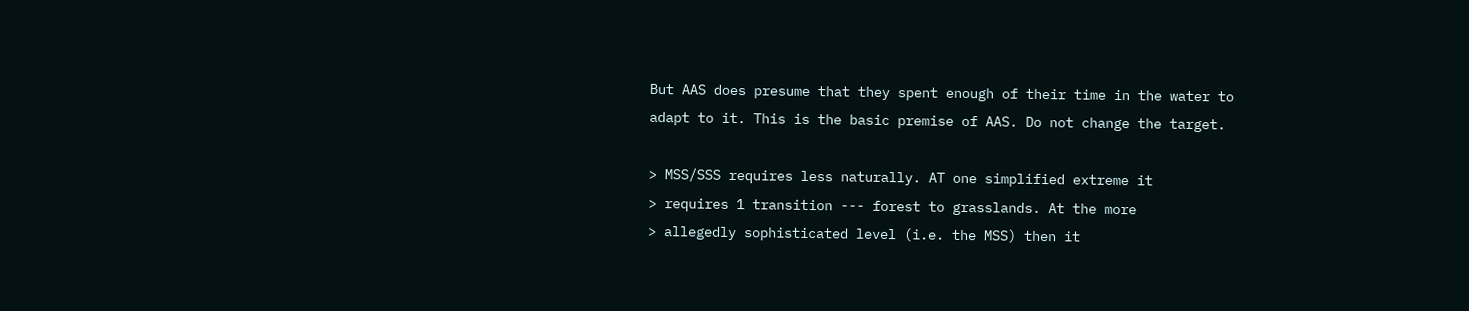But AAS does presume that they spent enough of their time in the water to
adapt to it. This is the basic premise of AAS. Do not change the target.

> MSS/SSS requires less naturally. AT one simplified extreme it
> requires 1 transition --- forest to grasslands. At the more
> allegedly sophisticated level (i.e. the MSS) then it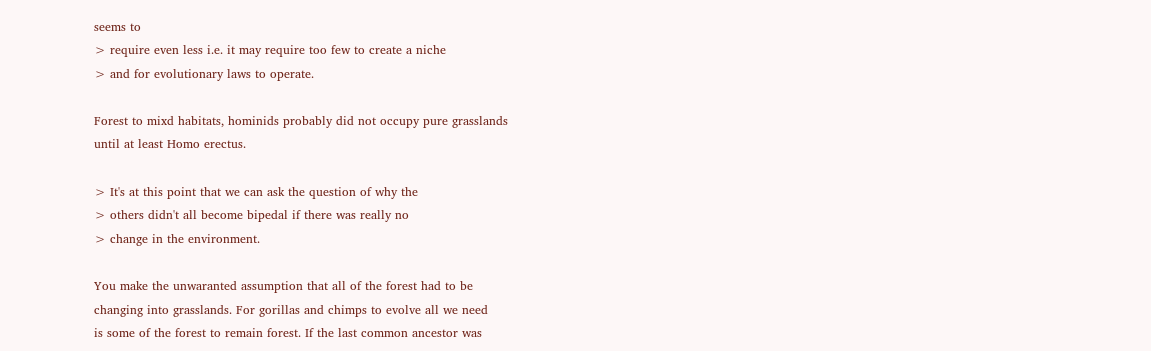seems to
> require even less i.e. it may require too few to create a niche
> and for evolutionary laws to operate.

Forest to mixd habitats, hominids probably did not occupy pure grasslands
until at least Homo erectus.

> It's at this point that we can ask the question of why the
> others didn't all become bipedal if there was really no
> change in the environment.

You make the unwaranted assumption that all of the forest had to be
changing into grasslands. For gorillas and chimps to evolve all we need
is some of the forest to remain forest. If the last common ancestor was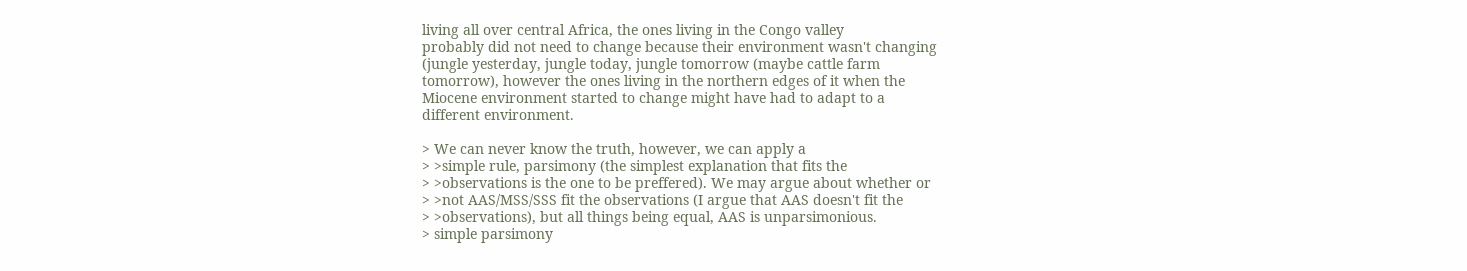living all over central Africa, the ones living in the Congo valley
probably did not need to change because their environment wasn't changing
(jungle yesterday, jungle today, jungle tomorrow (maybe cattle farm
tomorrow), however the ones living in the northern edges of it when the
Miocene environment started to change might have had to adapt to a
different environment.

> We can never know the truth, however, we can apply a
> >simple rule, parsimony (the simplest explanation that fits the
> >observations is the one to be preffered). We may argue about whether or
> >not AAS/MSS/SSS fit the observations (I argue that AAS doesn't fit the
> >observations), but all things being equal, AAS is unparsimonious.
> simple parsimony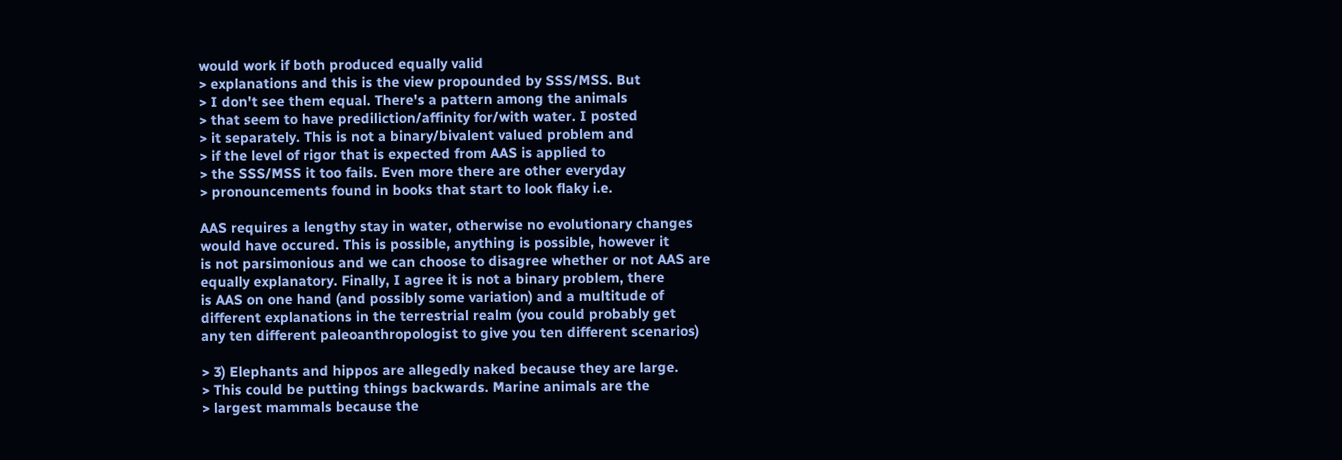would work if both produced equally valid
> explanations and this is the view propounded by SSS/MSS. But
> I don't see them equal. There's a pattern among the animals
> that seem to have prediliction/affinity for/with water. I posted
> it separately. This is not a binary/bivalent valued problem and
> if the level of rigor that is expected from AAS is applied to
> the SSS/MSS it too fails. Even more there are other everyday
> pronouncements found in books that start to look flaky i.e.

AAS requires a lengthy stay in water, otherwise no evolutionary changes
would have occured. This is possible, anything is possible, however it
is not parsimonious and we can choose to disagree whether or not AAS are
equally explanatory. Finally, I agree it is not a binary problem, there
is AAS on one hand (and possibly some variation) and a multitude of
different explanations in the terrestrial realm (you could probably get
any ten different paleoanthropologist to give you ten different scenarios)

> 3) Elephants and hippos are allegedly naked because they are large.
> This could be putting things backwards. Marine animals are the
> largest mammals because the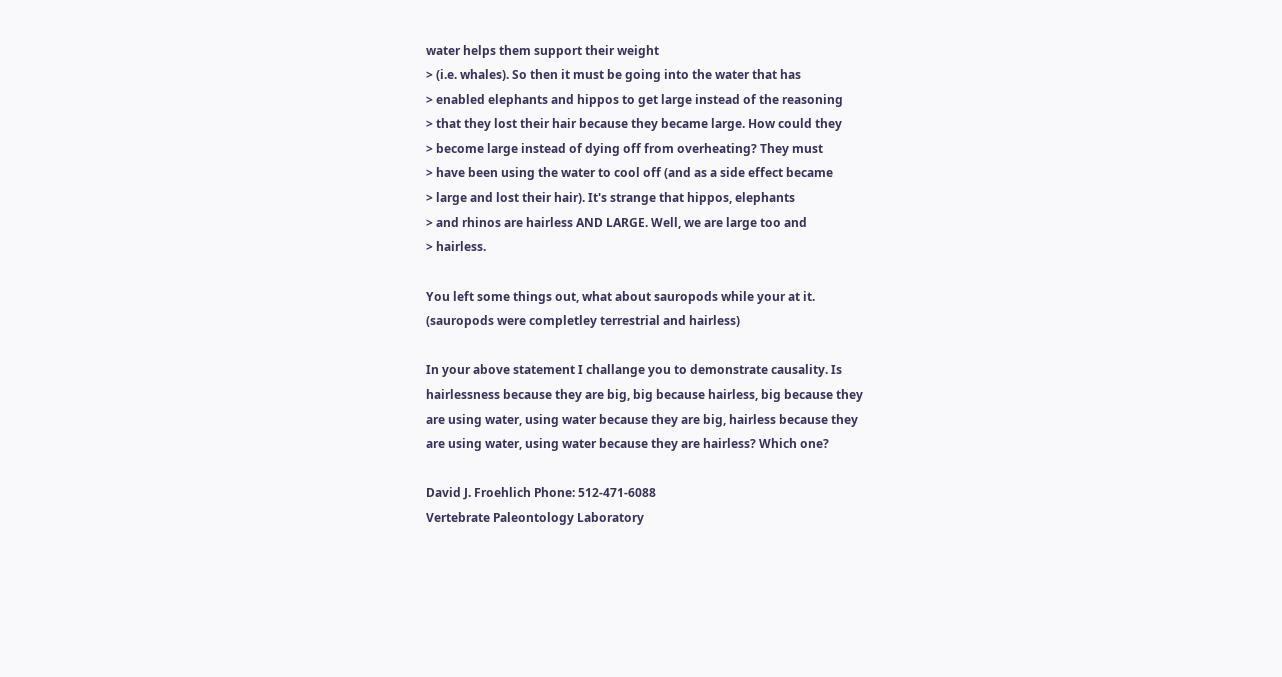water helps them support their weight
> (i.e. whales). So then it must be going into the water that has
> enabled elephants and hippos to get large instead of the reasoning
> that they lost their hair because they became large. How could they
> become large instead of dying off from overheating? They must
> have been using the water to cool off (and as a side effect became
> large and lost their hair). It's strange that hippos, elephants
> and rhinos are hairless AND LARGE. Well, we are large too and
> hairless.

You left some things out, what about sauropods while your at it.
(sauropods were completley terrestrial and hairless)

In your above statement I challange you to demonstrate causality. Is
hairlessness because they are big, big because hairless, big because they
are using water, using water because they are big, hairless because they
are using water, using water because they are hairless? Which one?

David J. Froehlich Phone: 512-471-6088
Vertebrate Paleontology Laboratory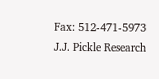Fax: 512-471-5973
J.J. Pickle Research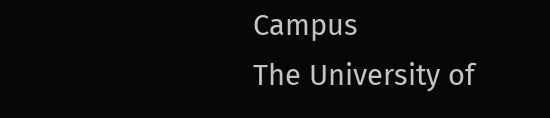Campus
The University of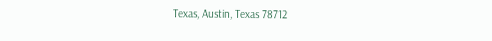Texas, Austin, Texas 78712